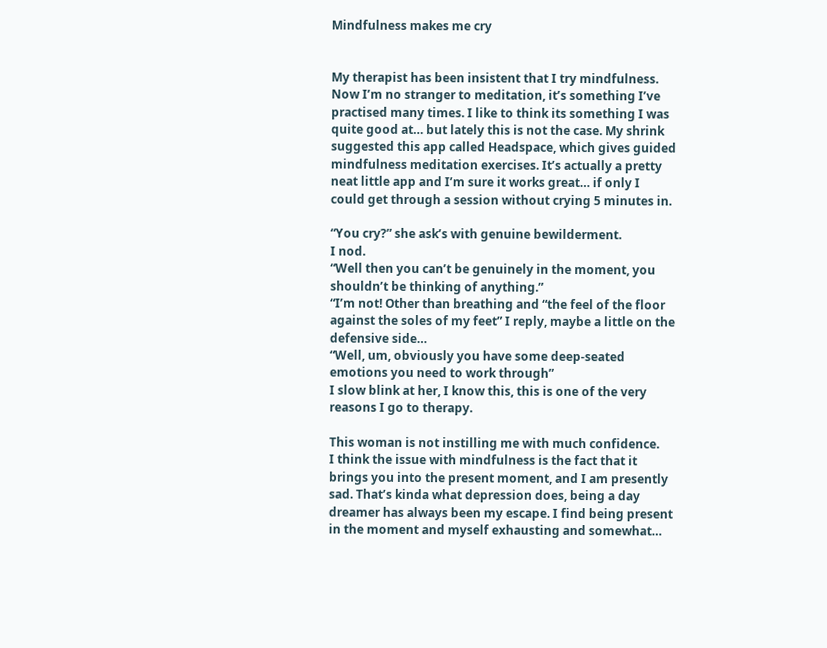Mindfulness makes me cry


My therapist has been insistent that I try mindfulness. Now I’m no stranger to meditation, it’s something I’ve practised many times. I like to think its something I was quite good at… but lately this is not the case. My shrink suggested this app called Headspace, which gives guided mindfulness meditation exercises. It’s actually a pretty neat little app and I’m sure it works great… if only I could get through a session without crying 5 minutes in.

“You cry?” she ask’s with genuine bewilderment.
I nod.
“Well then you can’t be genuinely in the moment, you shouldn’t be thinking of anything.”
“I’m not! Other than breathing and “the feel of the floor against the soles of my feet” I reply, maybe a little on the defensive side…
“Well, um, obviously you have some deep-seated emotions you need to work through”
I slow blink at her, I know this, this is one of the very reasons I go to therapy.

This woman is not instilling me with much confidence.
I think the issue with mindfulness is the fact that it brings you into the present moment, and I am presently sad. That’s kinda what depression does, being a day dreamer has always been my escape. I find being present in the moment and myself exhausting and somewhat…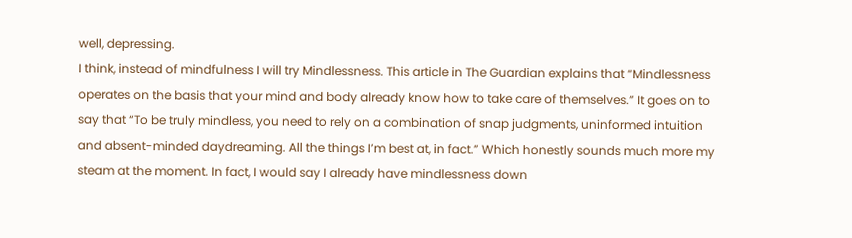well, depressing.
I think, instead of mindfulness I will try Mindlessness. This article in The Guardian explains that “Mindlessness operates on the basis that your mind and body already know how to take care of themselves.” It goes on to say that “To be truly mindless, you need to rely on a combination of snap judgments, uninformed intuition and absent-minded daydreaming. All the things I’m best at, in fact.” Which honestly sounds much more my steam at the moment. In fact, I would say I already have mindlessness down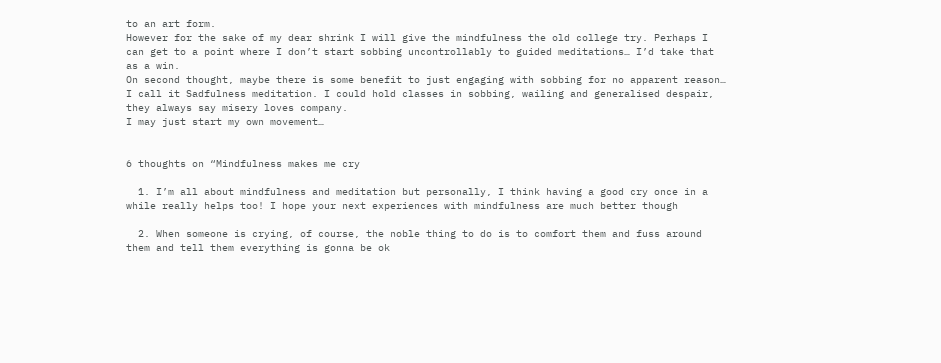to an art form.
However for the sake of my dear shrink I will give the mindfulness the old college try. Perhaps I can get to a point where I don’t start sobbing uncontrollably to guided meditations… I’d take that as a win.
On second thought, maybe there is some benefit to just engaging with sobbing for no apparent reason… I call it Sadfulness meditation. I could hold classes in sobbing, wailing and generalised despair, they always say misery loves company.
I may just start my own movement…


6 thoughts on “Mindfulness makes me cry

  1. I’m all about mindfulness and meditation but personally, I think having a good cry once in a while really helps too! I hope your next experiences with mindfulness are much better though

  2. When someone is crying, of course, the noble thing to do is to comfort them and fuss around them and tell them everything is gonna be ok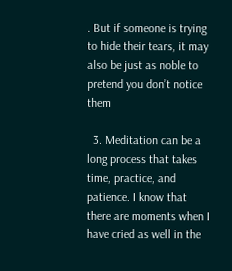. But if someone is trying to hide their tears, it may also be just as noble to pretend you don’t notice them

  3. Meditation can be a long process that takes time, practice, and patience. I know that there are moments when I have cried as well in the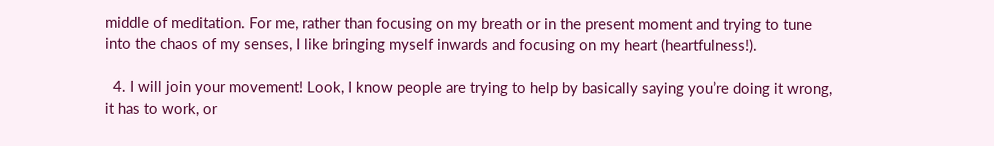middle of meditation. For me, rather than focusing on my breath or in the present moment and trying to tune into the chaos of my senses, I like bringing myself inwards and focusing on my heart (heartfulness!).

  4. I will join your movement! Look, I know people are trying to help by basically saying you’re doing it wrong, it has to work, or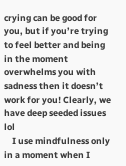crying can be good for you, but if you’re trying to feel better and being in the moment overwhelms you with sadness then it doesn’t work for you! Clearly, we have deep seeded issues lol
    I use mindfulness only in a moment when I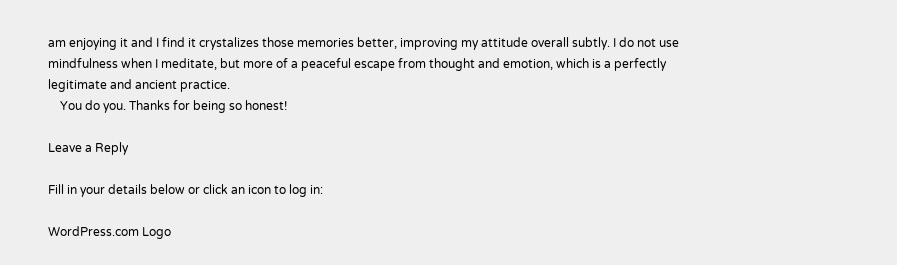am enjoying it and I find it crystalizes those memories better, improving my attitude overall subtly. I do not use mindfulness when I meditate, but more of a peaceful escape from thought and emotion, which is a perfectly legitimate and ancient practice.
    You do you. Thanks for being so honest!

Leave a Reply

Fill in your details below or click an icon to log in:

WordPress.com Logo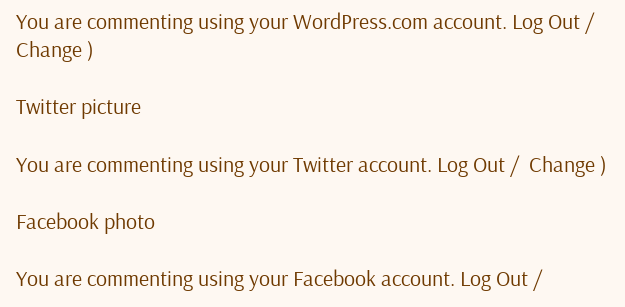You are commenting using your WordPress.com account. Log Out /  Change )

Twitter picture

You are commenting using your Twitter account. Log Out /  Change )

Facebook photo

You are commenting using your Facebook account. Log Out /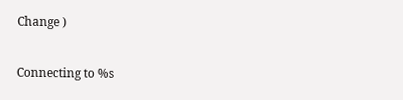Change )

Connecting to %s